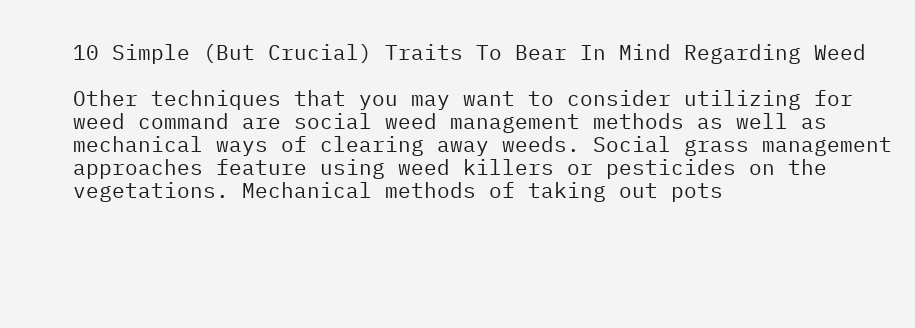10 Simple (But Crucial) Traits To Bear In Mind Regarding Weed

Other techniques that you may want to consider utilizing for weed command are social weed management methods as well as mechanical ways of clearing away weeds. Social grass management approaches feature using weed killers or pesticides on the vegetations. Mechanical methods of taking out pots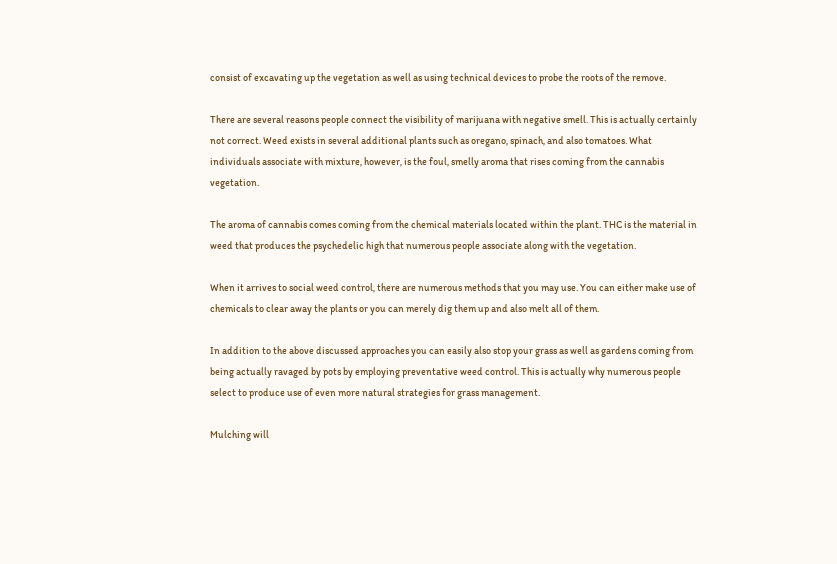consist of excavating up the vegetation as well as using technical devices to probe the roots of the remove.

There are several reasons people connect the visibility of marijuana with negative smell. This is actually certainly not correct. Weed exists in several additional plants such as oregano, spinach, and also tomatoes. What individuals associate with mixture, however, is the foul, smelly aroma that rises coming from the cannabis vegetation.

The aroma of cannabis comes coming from the chemical materials located within the plant. THC is the material in weed that produces the psychedelic high that numerous people associate along with the vegetation.

When it arrives to social weed control, there are numerous methods that you may use. You can either make use of chemicals to clear away the plants or you can merely dig them up and also melt all of them.

In addition to the above discussed approaches you can easily also stop your grass as well as gardens coming from being actually ravaged by pots by employing preventative weed control. This is actually why numerous people select to produce use of even more natural strategies for grass management.

Mulching will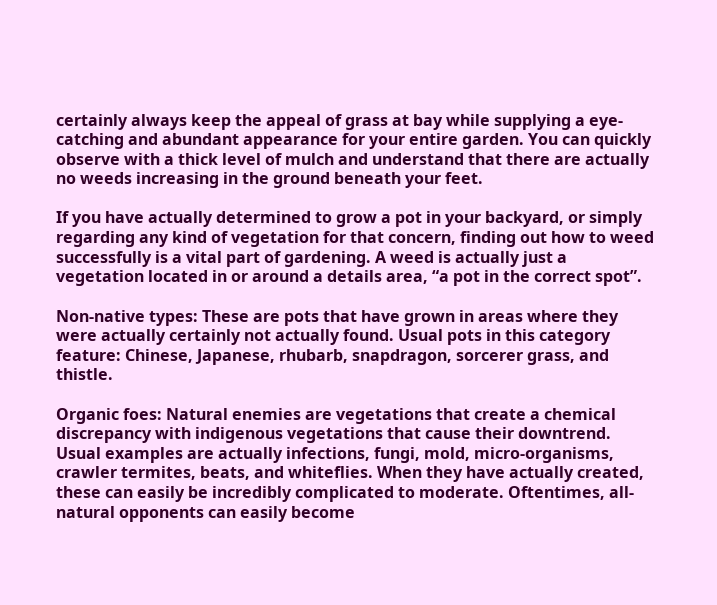certainly always keep the appeal of grass at bay while supplying a eye-catching and abundant appearance for your entire garden. You can quickly observe with a thick level of mulch and understand that there are actually no weeds increasing in the ground beneath your feet.

If you have actually determined to grow a pot in your backyard, or simply regarding any kind of vegetation for that concern, finding out how to weed successfully is a vital part of gardening. A weed is actually just a vegetation located in or around a details area, “a pot in the correct spot”.

Non-native types: These are pots that have grown in areas where they were actually certainly not actually found. Usual pots in this category feature: Chinese, Japanese, rhubarb, snapdragon, sorcerer grass, and thistle.

Organic foes: Natural enemies are vegetations that create a chemical discrepancy with indigenous vegetations that cause their downtrend. Usual examples are actually infections, fungi, mold, micro-organisms, crawler termites, beats, and whiteflies. When they have actually created, these can easily be incredibly complicated to moderate. Oftentimes, all-natural opponents can easily become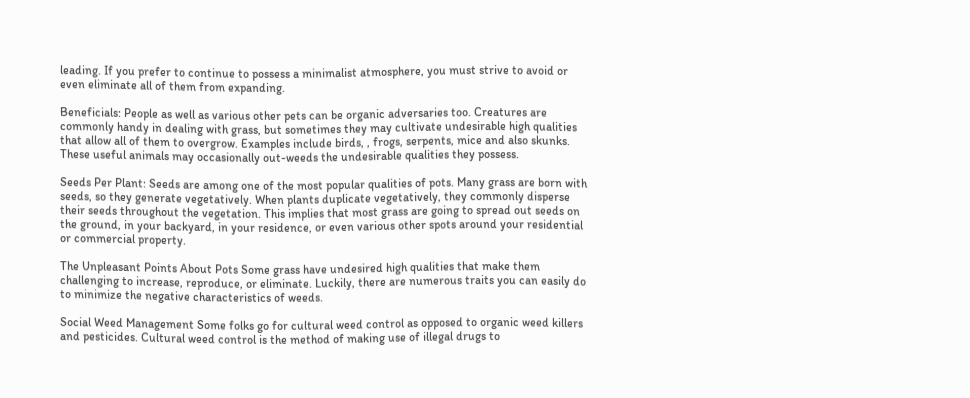leading. If you prefer to continue to possess a minimalist atmosphere, you must strive to avoid or even eliminate all of them from expanding.

Beneficials: People as well as various other pets can be organic adversaries too. Creatures are commonly handy in dealing with grass, but sometimes they may cultivate undesirable high qualities that allow all of them to overgrow. Examples include birds, , frogs, serpents, mice and also skunks. These useful animals may occasionally out-weeds the undesirable qualities they possess.

Seeds Per Plant: Seeds are among one of the most popular qualities of pots. Many grass are born with seeds, so they generate vegetatively. When plants duplicate vegetatively, they commonly disperse their seeds throughout the vegetation. This implies that most grass are going to spread out seeds on the ground, in your backyard, in your residence, or even various other spots around your residential or commercial property.

The Unpleasant Points About Pots Some grass have undesired high qualities that make them challenging to increase, reproduce, or eliminate. Luckily, there are numerous traits you can easily do to minimize the negative characteristics of weeds.

Social Weed Management Some folks go for cultural weed control as opposed to organic weed killers and pesticides. Cultural weed control is the method of making use of illegal drugs to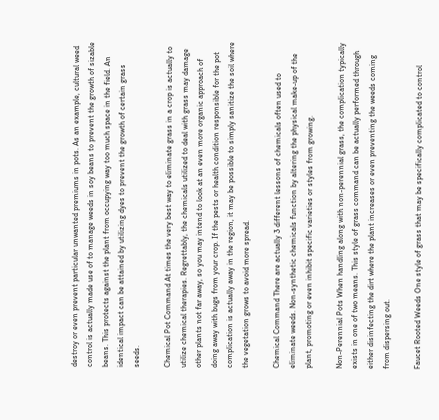destroy or even prevent particular unwanted premiums in pots. As an example, cultural weed control is actually made use of to manage weeds in soy beans to prevent the growth of sizable beans. This protects against the plant from occupying way too much space in the field. An identical impact can be attained by utilizing dyes to prevent the growth of certain grass seeds.

Chemical Pot Command At times the very best way to eliminate grass in a crop is actually to utilize chemical therapies. Regrettably, the chemicals utilized to deal with grass may damage other plants not far away, so you may intend to look at an even more organic approach of doing away with bugs from your crop. If the pests or health condition responsible for the pot complication is actually away in the region, it may be possible to simply sanitize the soil where the vegetation grows to avoid more spread.

Chemical Command There are actually 3 different lessons of chemicals often used to eliminate weeds. Non-synthetic chemicals function by altering the physical make-up of the plant, promoting or even inhibit specific varieties or styles from growing.

Non-Perennial Pots When handling along with non-perennial grass, the complication typically exists in one of two means. This style of grass command can be actually performed through either disinfecting the dirt where the plant increases or even preventing the weeds coming from dispersing out.

Faucet Rooted Weeds One style of grass that may be specifically complicated to control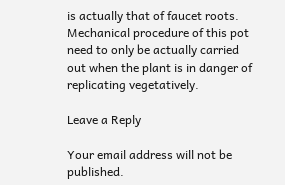is actually that of faucet roots. Mechanical procedure of this pot need to only be actually carried out when the plant is in danger of replicating vegetatively.

Leave a Reply

Your email address will not be published.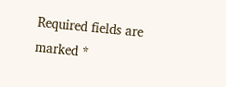Required fields are marked *